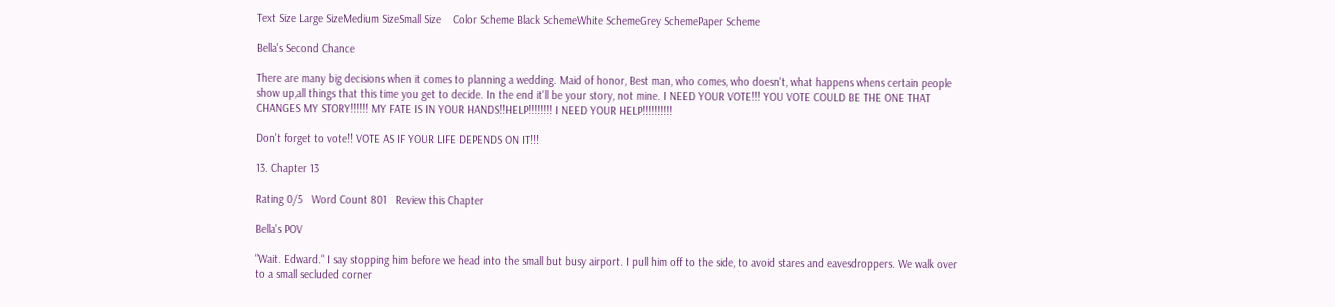Text Size Large SizeMedium SizeSmall Size    Color Scheme Black SchemeWhite SchemeGrey SchemePaper Scheme

Bella's Second Chance

There are many big decisions when it comes to planning a wedding. Maid of honor, Best man, who comes, who doesn't, what happens whens certain people show up,all things that this time you get to decide. In the end it'll be your story, not mine. I NEED YOUR VOTE!!! YOU VOTE COULD BE THE ONE THAT CHANGES MY STORY!!!!!! MY FATE IS IN YOUR HANDS!!HELP!!!!!!!! I NEED YOUR HELP!!!!!!!!!!

Don't forget to vote!! VOTE AS IF YOUR LIFE DEPENDS ON IT!!!

13. Chapter 13

Rating 0/5   Word Count 801   Review this Chapter

Bella's POV

"Wait. Edward." I say stopping him before we head into the small but busy airport. I pull him off to the side, to avoid stares and eavesdroppers. We walk over to a small secluded corner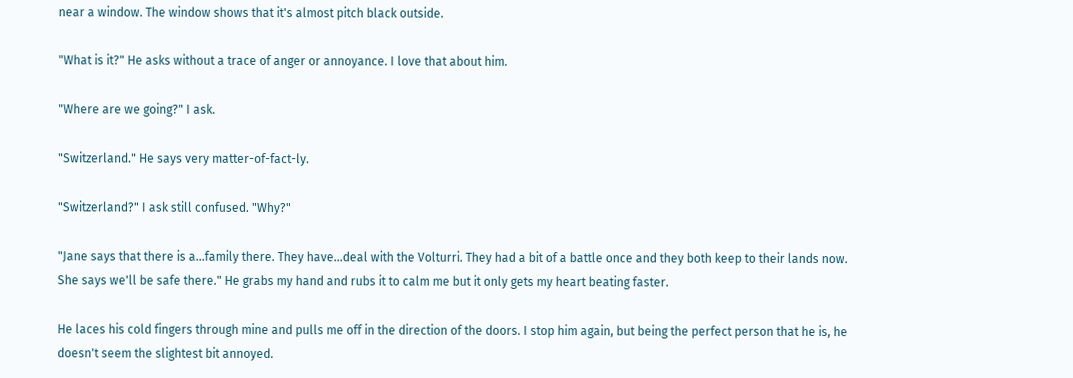near a window. The window shows that it's almost pitch black outside.

"What is it?" He asks without a trace of anger or annoyance. I love that about him.

"Where are we going?" I ask.

"Switzerland." He says very matter-of-fact-ly.

"Switzerland?" I ask still confused. "Why?"

"Jane says that there is a...family there. They have...deal with the Volturri. They had a bit of a battle once and they both keep to their lands now. She says we'll be safe there." He grabs my hand and rubs it to calm me but it only gets my heart beating faster.

He laces his cold fingers through mine and pulls me off in the direction of the doors. I stop him again, but being the perfect person that he is, he doesn't seem the slightest bit annoyed.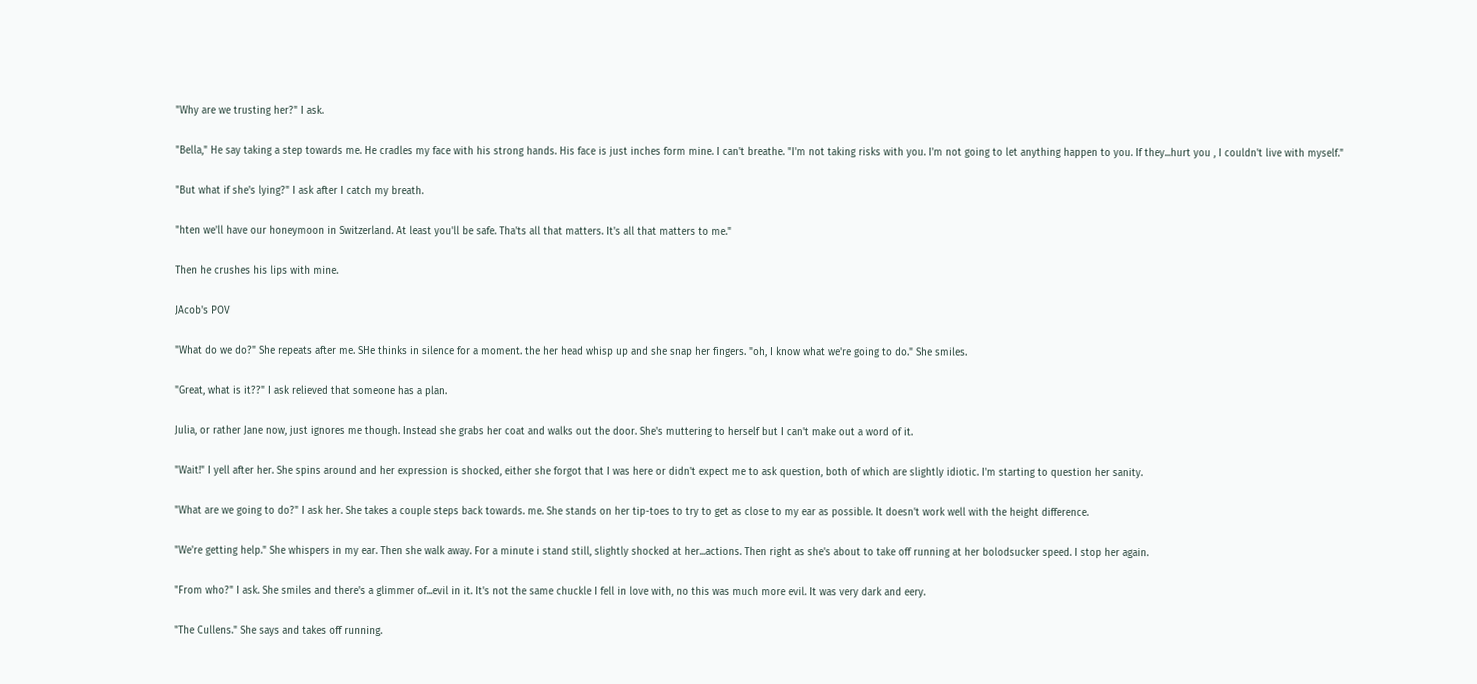"Why are we trusting her?" I ask.

"Bella," He say taking a step towards me. He cradles my face with his strong hands. His face is just inches form mine. I can't breathe. "I'm not taking risks with you. I'm not going to let anything happen to you. If they...hurt you , I couldn't live with myself."

"But what if she's lying?" I ask after I catch my breath.

"hten we'll have our honeymoon in Switzerland. At least you'll be safe. Tha'ts all that matters. It's all that matters to me."

Then he crushes his lips with mine.

JAcob's POV

"What do we do?" She repeats after me. SHe thinks in silence for a moment. the her head whisp up and she snap her fingers. "oh, I know what we're going to do." She smiles.

"Great, what is it??" I ask relieved that someone has a plan.

Julia, or rather Jane now, just ignores me though. Instead she grabs her coat and walks out the door. She's muttering to herself but I can't make out a word of it.

"Wait!" I yell after her. She spins around and her expression is shocked, either she forgot that I was here or didn't expect me to ask question, both of which are slightly idiotic. I'm starting to question her sanity.

"What are we going to do?" I ask her. She takes a couple steps back towards. me. She stands on her tip-toes to try to get as close to my ear as possible. It doesn't work well with the height difference.

"We're getting help." She whispers in my ear. Then she walk away. For a minute i stand still, slightly shocked at her...actions. Then right as she's about to take off running at her bolodsucker speed. I stop her again.

"From who?" I ask. She smiles and there's a glimmer of...evil in it. It's not the same chuckle I fell in love with, no this was much more evil. It was very dark and eery.

"The Cullens." She says and takes off running.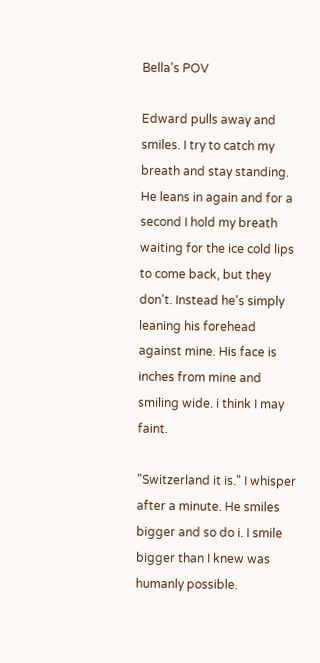Bella's POV

Edward pulls away and smiles. I try to catch my breath and stay standing. He leans in again and for a second I hold my breath waiting for the ice cold lips to come back, but they don't. Instead he's simply leaning his forehead against mine. His face is inches from mine and smiling wide. i think I may faint.

"Switzerland it is." I whisper after a minute. He smiles bigger and so do i. I smile bigger than I knew was humanly possible.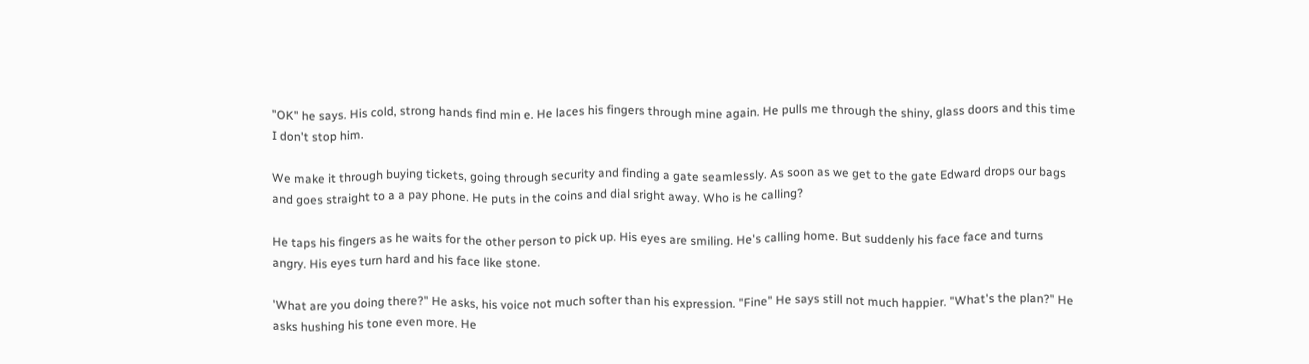"OK" he says. His cold, strong hands find min e. He laces his fingers through mine again. He pulls me through the shiny, glass doors and this time I don't stop him.

We make it through buying tickets, going through security and finding a gate seamlessly. As soon as we get to the gate Edward drops our bags and goes straight to a a pay phone. He puts in the coins and dial sright away. Who is he calling?

He taps his fingers as he waits for the other person to pick up. His eyes are smiling. He's calling home. But suddenly his face face and turns angry. His eyes turn hard and his face like stone.

'What are you doing there?" He asks, his voice not much softer than his expression. "Fine" He says still not much happier. "What's the plan?" He asks hushing his tone even more. He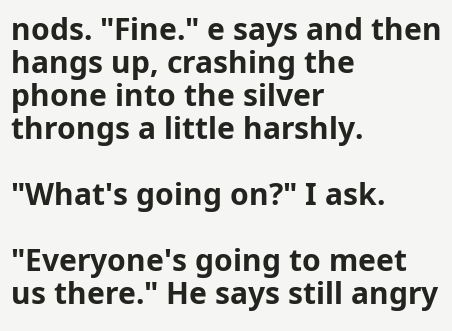nods. "Fine." e says and then hangs up, crashing the phone into the silver throngs a little harshly.

"What's going on?" I ask.

"Everyone's going to meet us there." He says still angry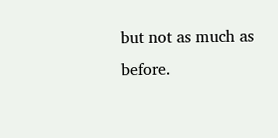but not as much as before.